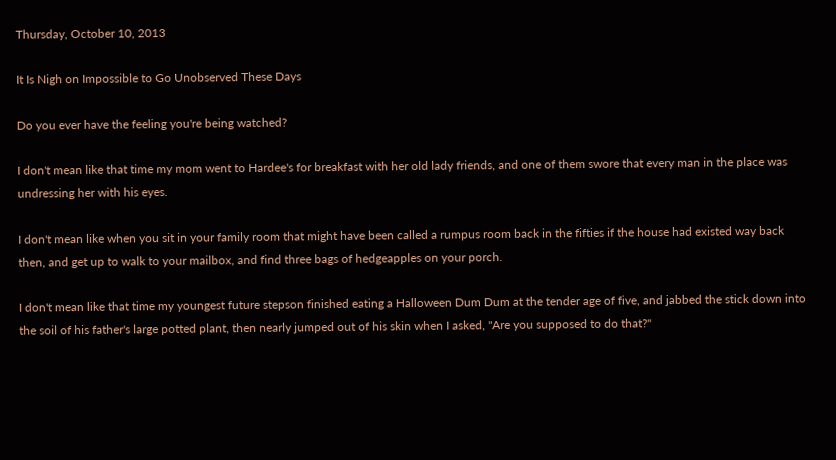Thursday, October 10, 2013

It Is Nigh on Impossible to Go Unobserved These Days

Do you ever have the feeling you're being watched?

I don't mean like that time my mom went to Hardee's for breakfast with her old lady friends, and one of them swore that every man in the place was undressing her with his eyes.

I don't mean like when you sit in your family room that might have been called a rumpus room back in the fifties if the house had existed way back then, and get up to walk to your mailbox, and find three bags of hedgeapples on your porch.

I don't mean like that time my youngest future stepson finished eating a Halloween Dum Dum at the tender age of five, and jabbed the stick down into the soil of his father's large potted plant, then nearly jumped out of his skin when I asked, "Are you supposed to do that?"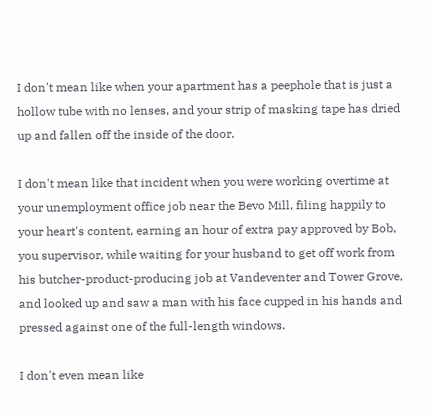I don't mean like when your apartment has a peephole that is just a hollow tube with no lenses, and your strip of masking tape has dried up and fallen off the inside of the door.

I don't mean like that incident when you were working overtime at your unemployment office job near the Bevo Mill, filing happily to your heart's content, earning an hour of extra pay approved by Bob, you supervisor, while waiting for your husband to get off work from his butcher-product-producing job at Vandeventer and Tower Grove, and looked up and saw a man with his face cupped in his hands and pressed against one of the full-length windows.

I don't even mean like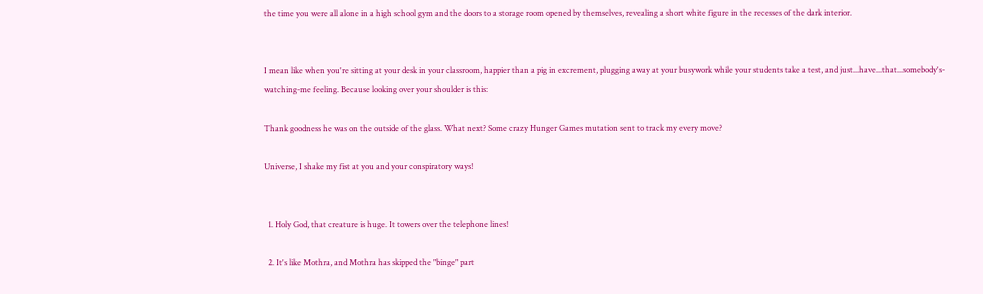the time you were all alone in a high school gym and the doors to a storage room opened by themselves, revealing a short white figure in the recesses of the dark interior.


I mean like when you're sitting at your desk in your classroom, happier than a pig in excrement, plugging away at your busywork while your students take a test, and just...have...that...somebody's-watching-me feeling. Because looking over your shoulder is this:

Thank goodness he was on the outside of the glass. What next? Some crazy Hunger Games mutation sent to track my every move?

Universe, I shake my fist at you and your conspiratory ways!


  1. Holy God, that creature is huge. It towers over the telephone lines!

  2. It's like Mothra, and Mothra has skipped the "binge" part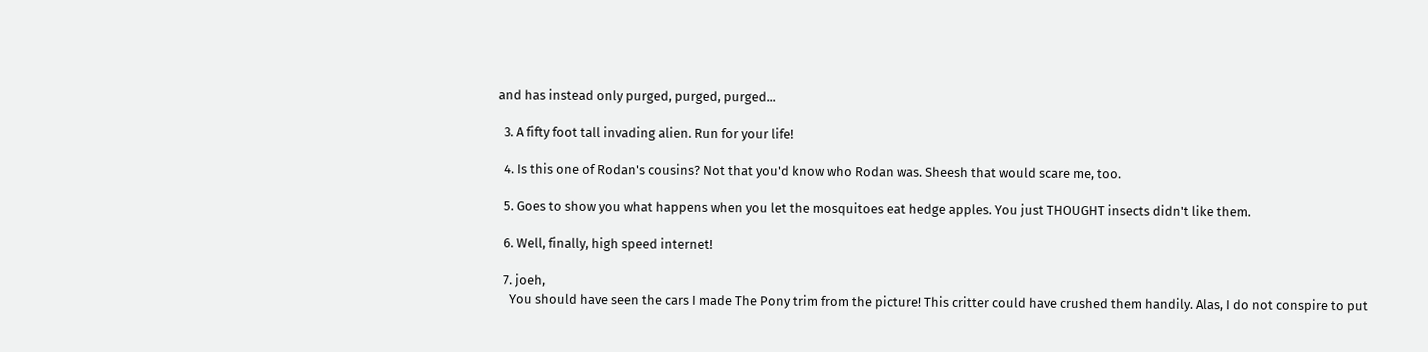and has instead only purged, purged, purged...

  3. A fifty foot tall invading alien. Run for your life!

  4. Is this one of Rodan's cousins? Not that you'd know who Rodan was. Sheesh that would scare me, too.

  5. Goes to show you what happens when you let the mosquitoes eat hedge apples. You just THOUGHT insects didn't like them.

  6. Well, finally, high speed internet!

  7. joeh,
    You should have seen the cars I made The Pony trim from the picture! This critter could have crushed them handily. Alas, I do not conspire to put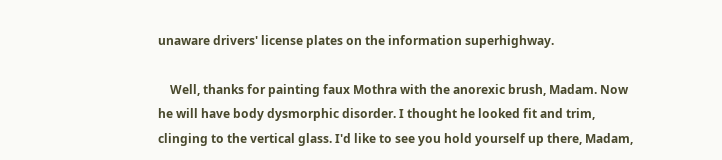unaware drivers' license plates on the information superhighway.

    Well, thanks for painting faux Mothra with the anorexic brush, Madam. Now he will have body dysmorphic disorder. I thought he looked fit and trim, clinging to the vertical glass. I'd like to see you hold yourself up there, Madam,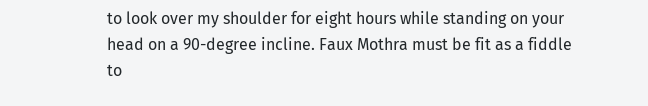to look over my shoulder for eight hours while standing on your head on a 90-degree incline. Faux Mothra must be fit as a fiddle to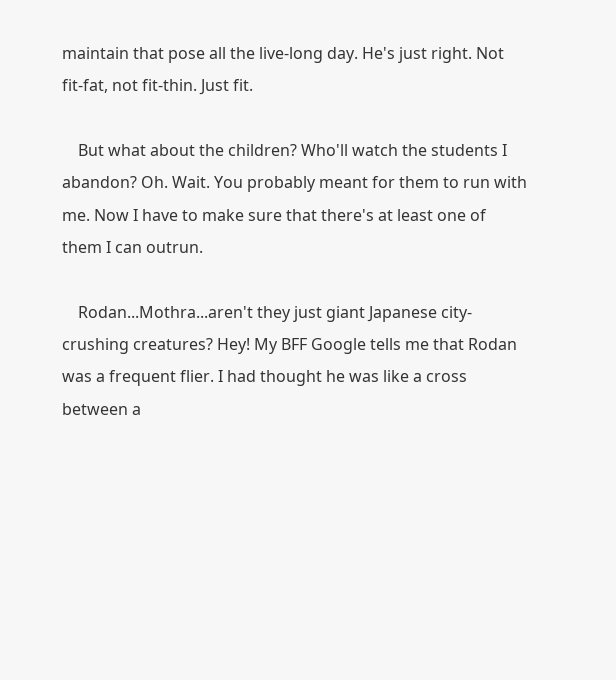maintain that pose all the live-long day. He's just right. Not fit-fat, not fit-thin. Just fit.

    But what about the children? Who'll watch the students I abandon? Oh. Wait. You probably meant for them to run with me. Now I have to make sure that there's at least one of them I can outrun.

    Rodan...Mothra...aren't they just giant Japanese city-crushing creatures? Hey! My BFF Google tells me that Rodan was a frequent flier. I had thought he was like a cross between a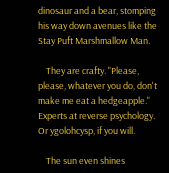dinosaur and a bear, stomping his way down avenues like the Stay Puft Marshmallow Man.

    They are crafty. "Please, please, whatever you do, don't make me eat a hedgeapple." Experts at reverse psychology. Or ygolohcysp, if you will.

    The sun even shines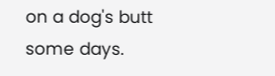on a dog's butt some days.